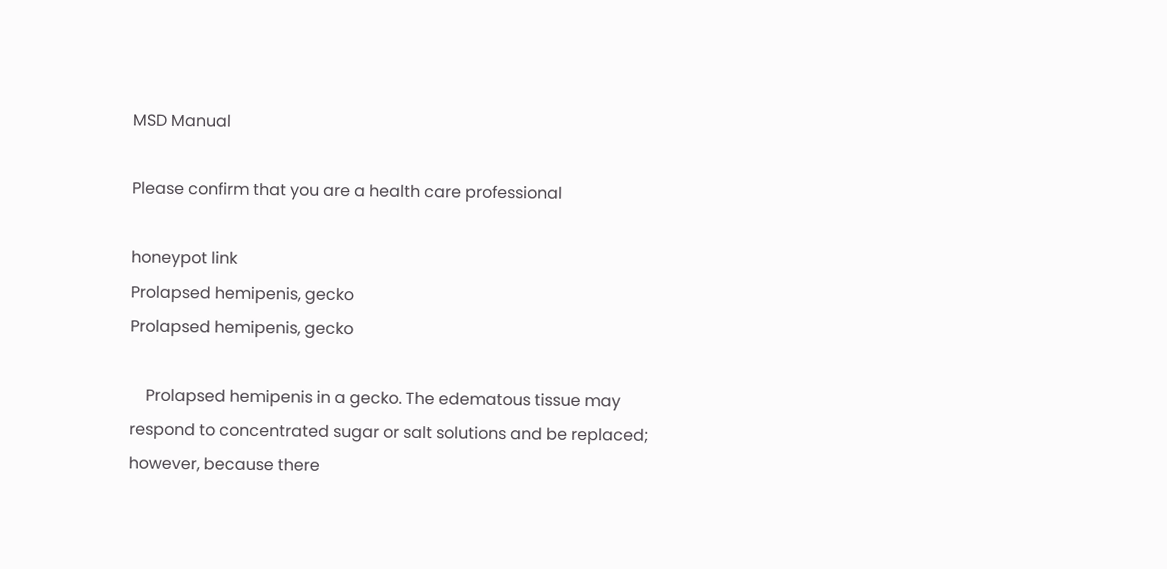MSD Manual

Please confirm that you are a health care professional

honeypot link
Prolapsed hemipenis, gecko
Prolapsed hemipenis, gecko

    Prolapsed hemipenis in a gecko. The edematous tissue may respond to concentrated sugar or salt solutions and be replaced; however, because there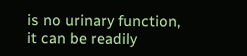is no urinary function, it can be readily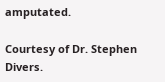amputated.

Courtesy of Dr. Stephen Divers.